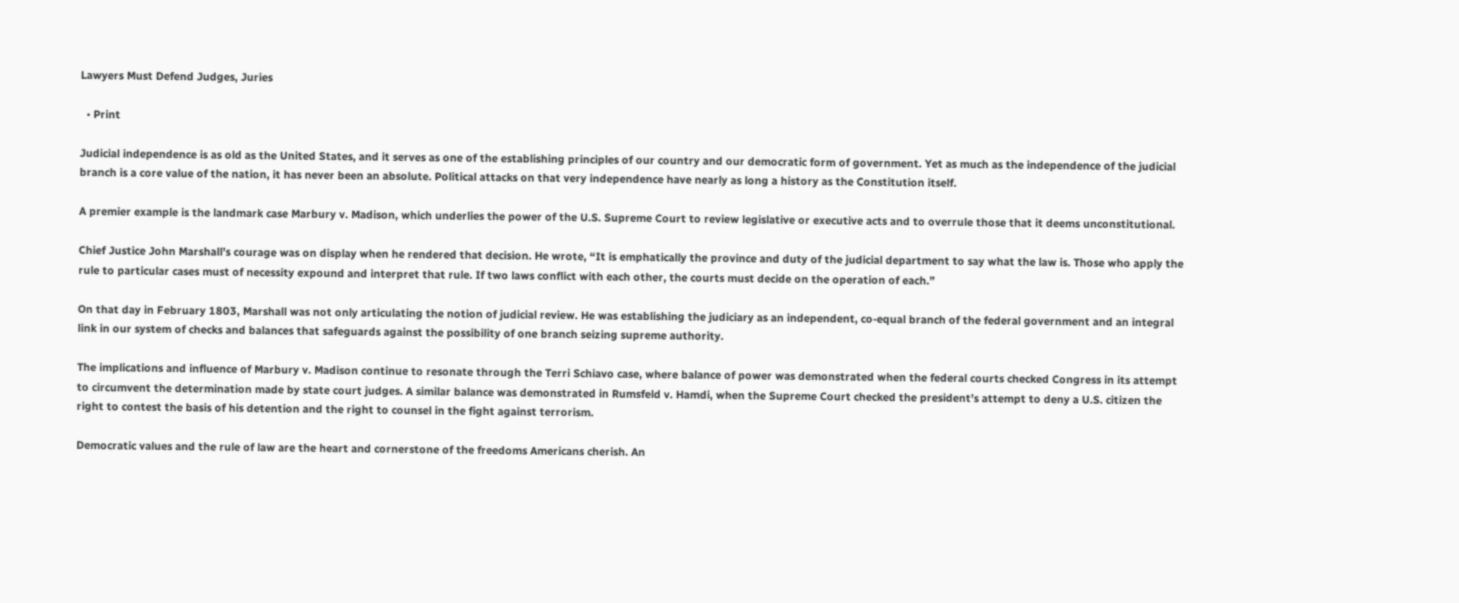Lawyers Must Defend Judges, Juries

  • Print

Judicial independence is as old as the United States, and it serves as one of the establishing principles of our country and our democratic form of government. Yet as much as the independence of the judicial branch is a core value of the nation, it has never been an absolute. Political attacks on that very independence have nearly as long a history as the Constitution itself.

A premier example is the landmark case Marbury v. Madison, which underlies the power of the U.S. Supreme Court to review legislative or executive acts and to overrule those that it deems unconstitutional.

Chief Justice John Marshall’s courage was on display when he rendered that decision. He wrote, “It is emphatically the province and duty of the judicial department to say what the law is. Those who apply the rule to particular cases must of necessity expound and interpret that rule. If two laws conflict with each other, the courts must decide on the operation of each.”

On that day in February 1803, Marshall was not only articulating the notion of judicial review. He was establishing the judiciary as an independent, co-equal branch of the federal government and an integral link in our system of checks and balances that safeguards against the possibility of one branch seizing supreme authority.

The implications and influence of Marbury v. Madison continue to resonate through the Terri Schiavo case, where balance of power was demonstrated when the federal courts checked Congress in its attempt to circumvent the determination made by state court judges. A similar balance was demonstrated in Rumsfeld v. Hamdi, when the Supreme Court checked the president’s attempt to deny a U.S. citizen the right to contest the basis of his detention and the right to counsel in the fight against terrorism.

Democratic values and the rule of law are the heart and cornerstone of the freedoms Americans cherish. An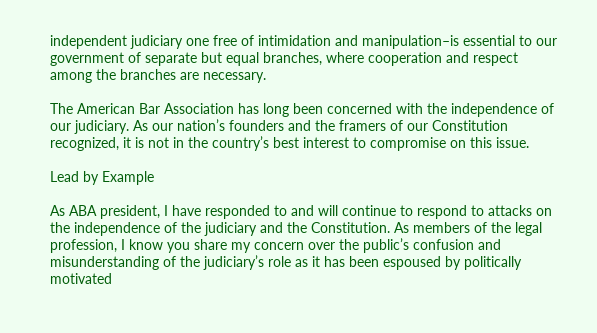independent judiciary one free of intimidation and manipulation–is essential to our government of separate but equal branches, where cooperation and respect among the branches are necessary.

The American Bar Association has long been concerned with the independence of our judiciary. As our nation’s founders and the framers of our Constitution recognized, it is not in the country’s best interest to compromise on this issue.

Lead by Example

As ABA president, I have responded to and will continue to respond to attacks on the independence of the judiciary and the Constitution. As members of the legal profession, I know you share my concern over the public’s confusion and misunderstanding of the judiciary’s role as it has been espoused by politically motivated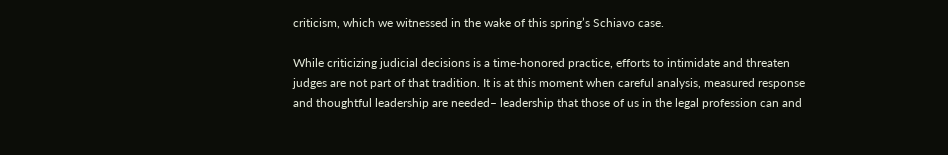criticism, which we witnessed in the wake of this spring’s Schiavo case.

While criticizing judicial decisions is a time-honored practice, efforts to intimidate and threaten judges are not part of that tradition. It is at this moment when careful analysis, measured response and thoughtful leadership are needed– leadership that those of us in the legal profession can and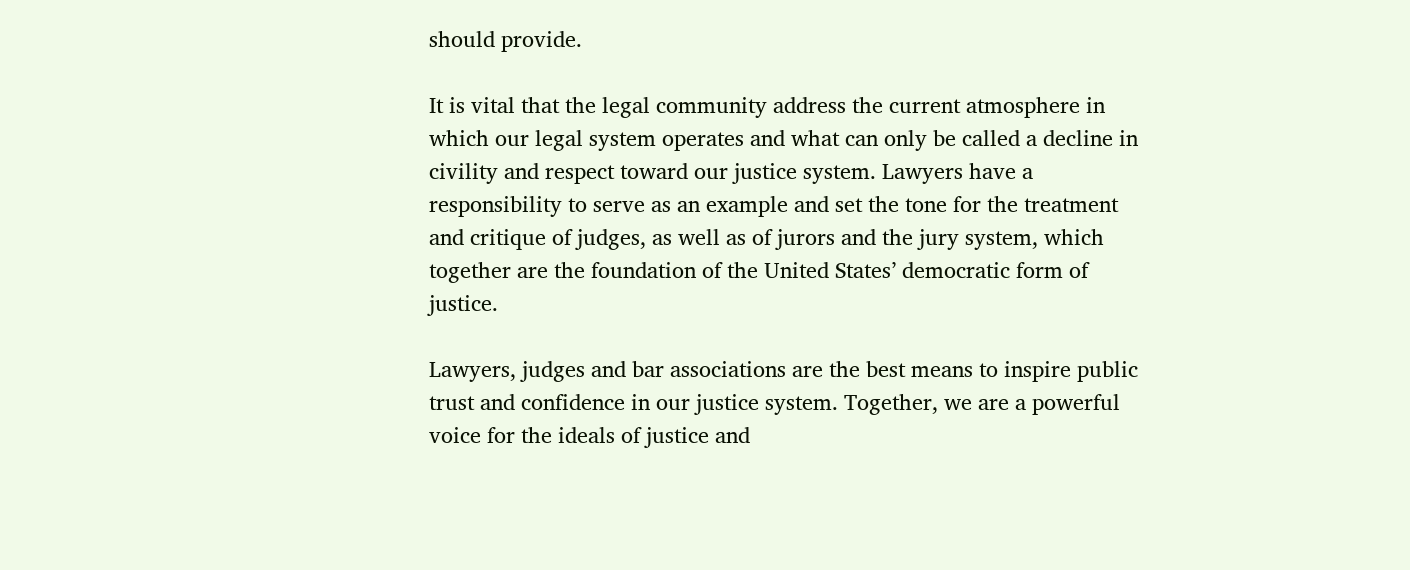should provide.

It is vital that the legal community address the current atmosphere in which our legal system operates and what can only be called a decline in civility and respect toward our justice system. Lawyers have a responsibility to serve as an example and set the tone for the treatment and critique of judges, as well as of jurors and the jury system, which together are the foundation of the United States’ democratic form of justice.

Lawyers, judges and bar associations are the best means to inspire public trust and confidence in our justice system. Together, we are a powerful voice for the ideals of justice and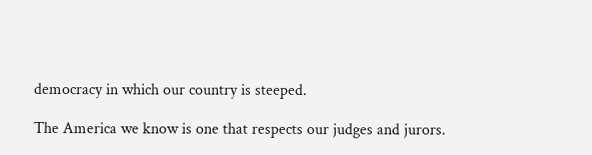democracy in which our country is steeped.

The America we know is one that respects our judges and jurors.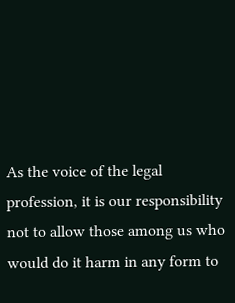As the voice of the legal profession, it is our responsibility not to allow those among us who would do it harm in any form to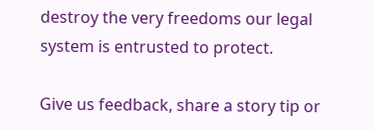destroy the very freedoms our legal system is entrusted to protect.

Give us feedback, share a story tip or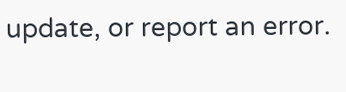update, or report an error.